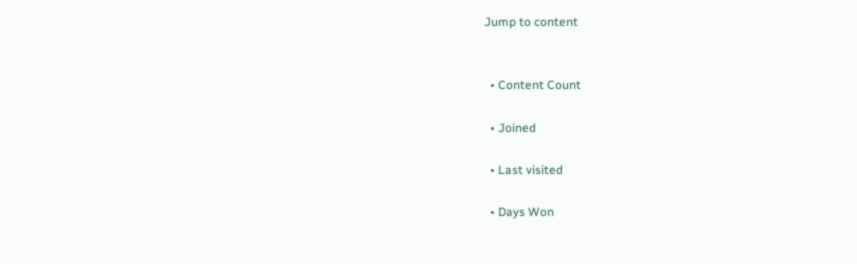Jump to content


  • Content Count

  • Joined

  • Last visited

  • Days Won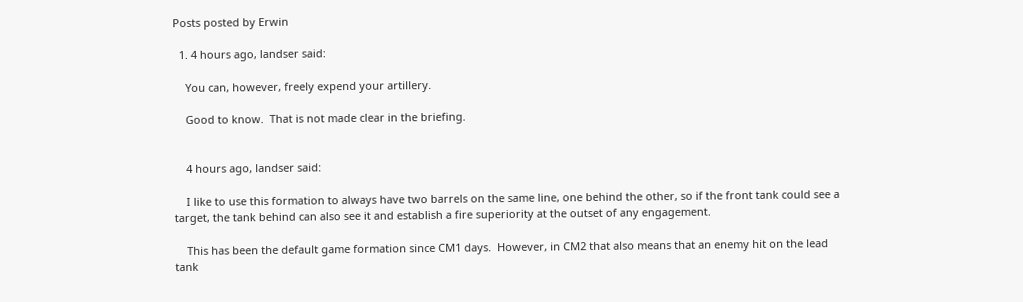Posts posted by Erwin

  1. 4 hours ago, landser said:

    You can, however, freely expend your artillery.

    Good to know.  That is not made clear in the briefing.


    4 hours ago, landser said:

    I like to use this formation to always have two barrels on the same line, one behind the other, so if the front tank could see a target, the tank behind can also see it and establish a fire superiority at the outset of any engagement.

    This has been the default game formation since CM1 days.  However, in CM2 that also means that an enemy hit on the lead tank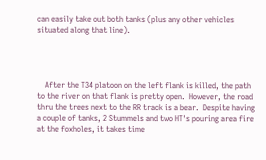can easily take out both tanks (plus any other vehicles situated along that line).




    After the T34 platoon on the left flank is killed, the path to the river on that flank is pretty open.  However, the road thru the trees next to the RR track is a bear.  Despite having a couple of tanks, 2 Stummels and two HT's pouring area fire at the foxholes, it takes time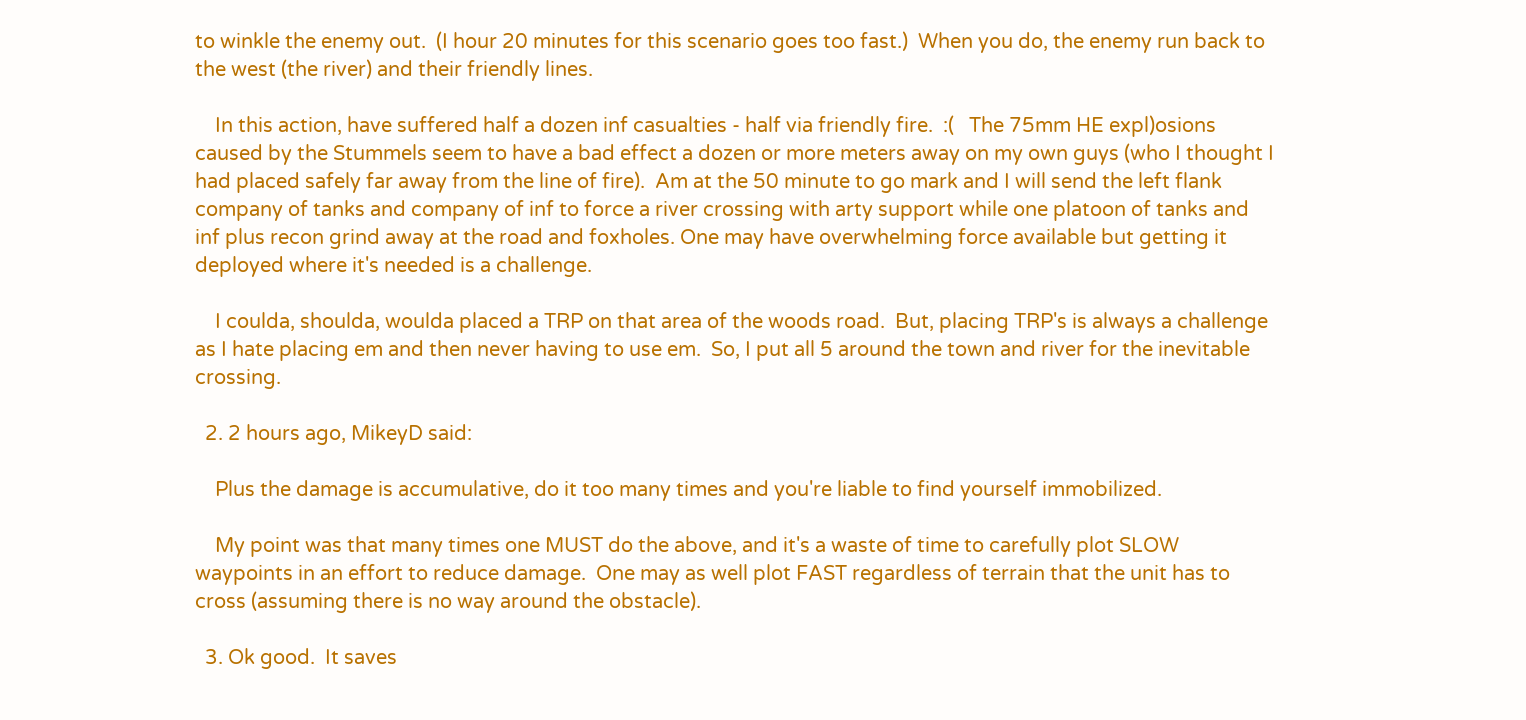to winkle the enemy out.  (I hour 20 minutes for this scenario goes too fast.)  When you do, the enemy run back to the west (the river) and their friendly lines.

    In this action, have suffered half a dozen inf casualties - half via friendly fire.  :(   The 75mm HE expl)osions caused by the Stummels seem to have a bad effect a dozen or more meters away on my own guys (who I thought I had placed safely far away from the line of fire).  Am at the 50 minute to go mark and I will send the left flank company of tanks and company of inf to force a river crossing with arty support while one platoon of tanks and inf plus recon grind away at the road and foxholes. One may have overwhelming force available but getting it deployed where it's needed is a challenge.

    I coulda, shoulda, woulda placed a TRP on that area of the woods road.  But, placing TRP's is always a challenge as I hate placing em and then never having to use em.  So, I put all 5 around the town and river for the inevitable crossing.

  2. 2 hours ago, MikeyD said:

    Plus the damage is accumulative, do it too many times and you're liable to find yourself immobilized.

    My point was that many times one MUST do the above, and it's a waste of time to carefully plot SLOW waypoints in an effort to reduce damage.  One may as well plot FAST regardless of terrain that the unit has to cross (assuming there is no way around the obstacle).

  3. Ok good.  It saves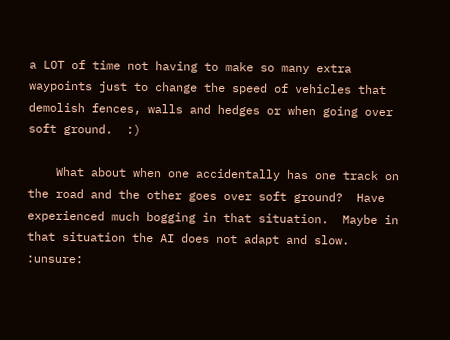a LOT of time not having to make so many extra waypoints just to change the speed of vehicles that demolish fences, walls and hedges or when going over soft ground.  :)

    What about when one accidentally has one track on the road and the other goes over soft ground?  Have experienced much bogging in that situation.  Maybe in that situation the AI does not adapt and slow.  :unsure: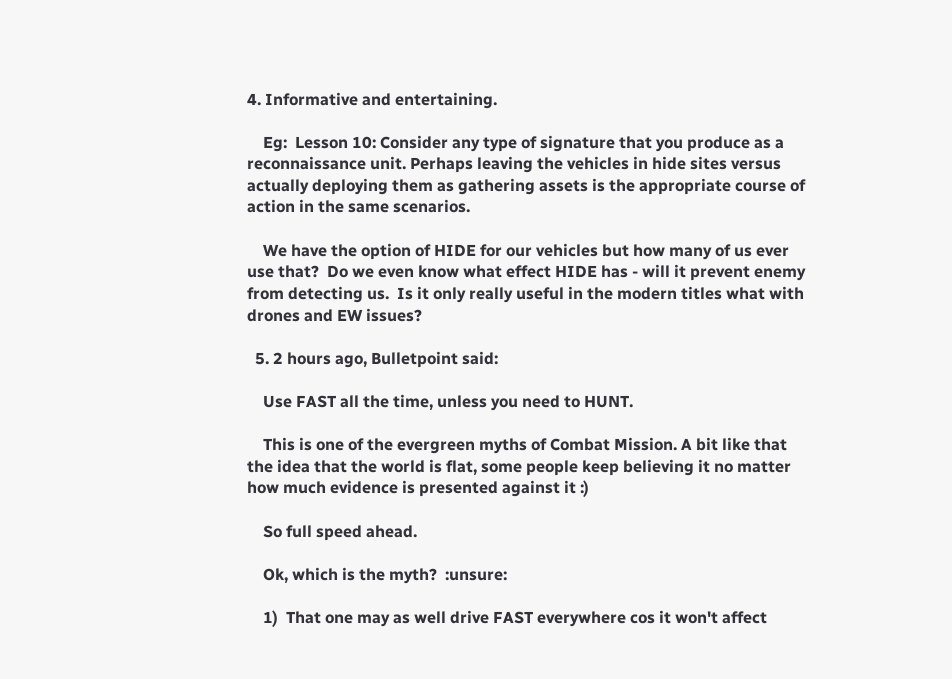4. Informative and entertaining.

    Eg:  Lesson 10: Consider any type of signature that you produce as a reconnaissance unit. Perhaps leaving the vehicles in hide sites versus actually deploying them as gathering assets is the appropriate course of action in the same scenarios.

    We have the option of HIDE for our vehicles but how many of us ever use that?  Do we even know what effect HIDE has - will it prevent enemy from detecting us.  Is it only really useful in the modern titles what with drones and EW issues?

  5. 2 hours ago, Bulletpoint said:

    Use FAST all the time, unless you need to HUNT.

    This is one of the evergreen myths of Combat Mission. A bit like that the idea that the world is flat, some people keep believing it no matter how much evidence is presented against it :)

    So full speed ahead.

    Ok, which is the myth?  :unsure:

    1)  That one may as well drive FAST everywhere cos it won't affect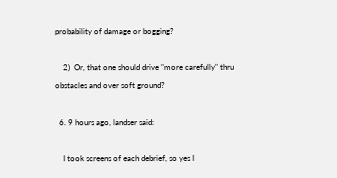probability of damage or bogging?

    2)  Or, that one should drive "more carefully" thru obstacles and over soft ground?

  6. 9 hours ago, landser said:

    I took screens of each debrief, so yes I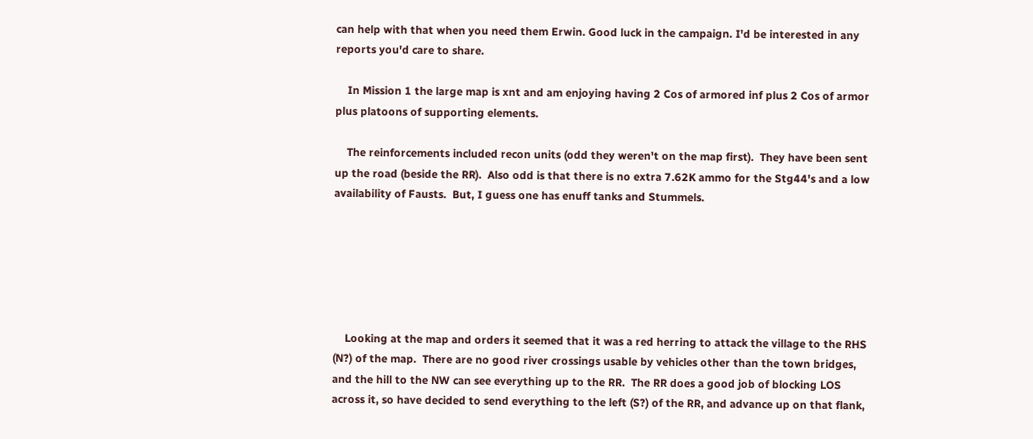can help with that when you need them Erwin. Good luck in the campaign. I'd be interested in any reports you'd care to share.

    In Mission 1 the large map is xnt and am enjoying having 2 Cos of armored inf plus 2 Cos of armor plus platoons of supporting elements.

    The reinforcements included recon units (odd they weren't on the map first).  They have been sent up the road (beside the RR).  Also odd is that there is no extra 7.62K ammo for the Stg44's and a low availability of Fausts.  But, I guess one has enuff tanks and Stummels.






    Looking at the map and orders it seemed that it was a red herring to attack the village to the RHS (N?) of the map.  There are no good river crossings usable by vehicles other than the town bridges, and the hill to the NW can see everything up to the RR.  The RR does a good job of blocking LOS across it, so have decided to send everything to the left (S?) of the RR, and advance up on that flank,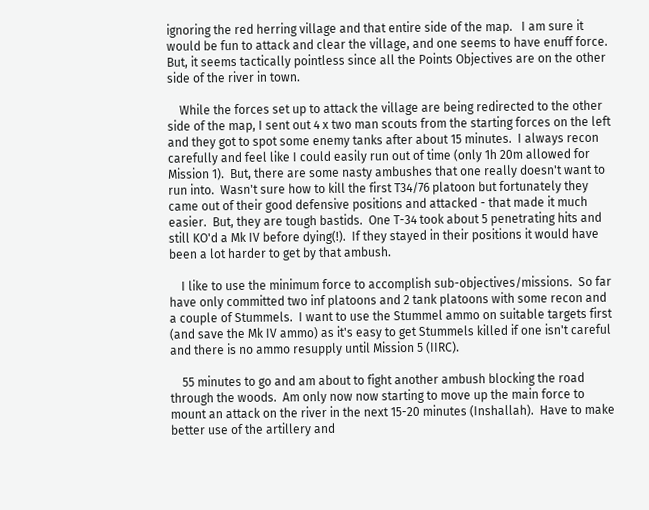ignoring the red herring village and that entire side of the map.   I am sure it would be fun to attack and clear the village, and one seems to have enuff force.  But, it seems tactically pointless since all the Points Objectives are on the other side of the river in town.

    While the forces set up to attack the village are being redirected to the other side of the map, I sent out 4 x two man scouts from the starting forces on the left and they got to spot some enemy tanks after about 15 minutes.  I always recon carefully and feel like I could easily run out of time (only 1h 20m allowed for Mission 1).  But, there are some nasty ambushes that one really doesn't want to run into.  Wasn't sure how to kill the first T34/76 platoon but fortunately they came out of their good defensive positions and attacked - that made it much easier.  But, they are tough bastids.  One T-34 took about 5 penetrating hits and still KO'd a Mk IV before dying(!).  If they stayed in their positions it would have been a lot harder to get by that ambush.

    I like to use the minimum force to accomplish sub-objectives/missions.  So far have only committed two inf platoons and 2 tank platoons with some recon and a couple of Stummels.  I want to use the Stummel ammo on suitable targets first (and save the Mk IV ammo) as it's easy to get Stummels killed if one isn't careful and there is no ammo resupply until Mission 5 (IIRC).

    55 minutes to go and am about to fight another ambush blocking the road through the woods.  Am only now now starting to move up the main force to mount an attack on the river in the next 15-20 minutes (Inshallah).  Have to make better use of the artillery and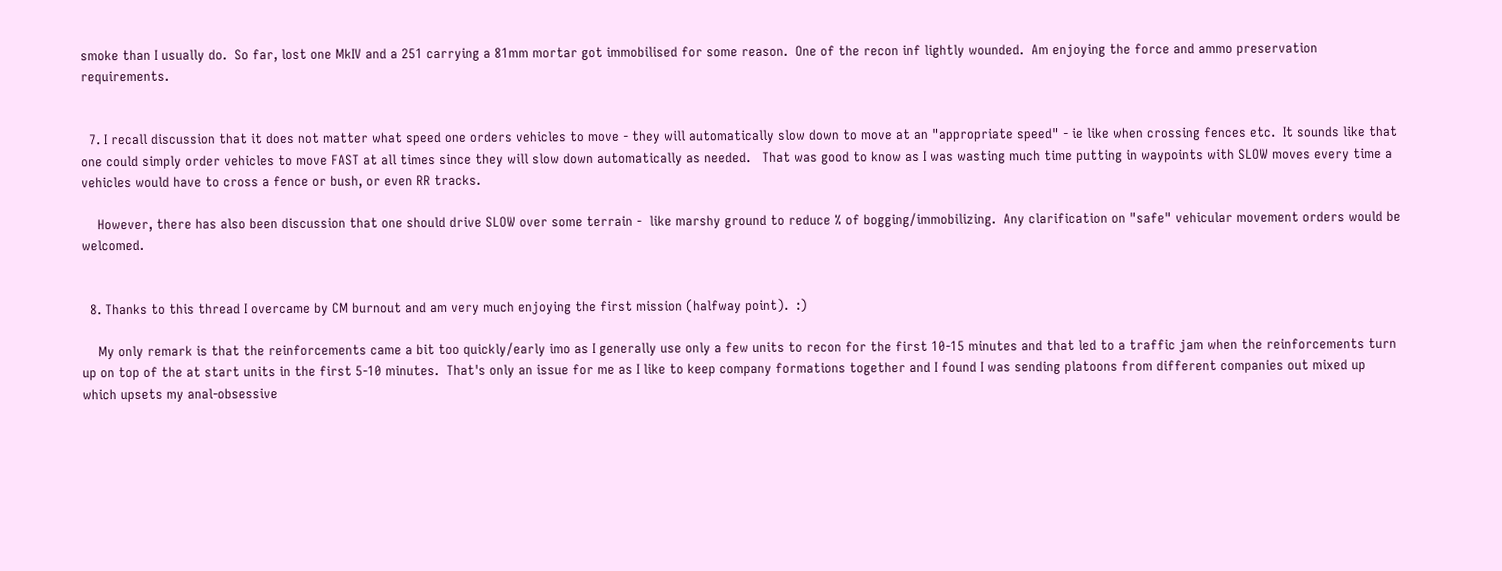smoke than I usually do.  So far, lost one MkIV and a 251 carrying a 81mm mortar got immobilised for some reason.  One of the recon inf lightly wounded.  Am enjoying the force and ammo preservation requirements.


  7. I recall discussion that it does not matter what speed one orders vehicles to move - they will automatically slow down to move at an "appropriate speed" - ie like when crossing fences etc.  It sounds like that one could simply order vehicles to move FAST at all times since they will slow down automatically as needed.   That was good to know as I was wasting much time putting in waypoints with SLOW moves every time a vehicles would have to cross a fence or bush, or even RR tracks.

    However, there has also been discussion that one should drive SLOW over some terrain -  like marshy ground to reduce % of bogging/immobilizing.  Any clarification on "safe" vehicular movement orders would be welcomed.


  8. Thanks to this thread I overcame by CM burnout and am very much enjoying the first mission (halfway point).  :)

    My only remark is that the reinforcements came a bit too quickly/early imo as I generally use only a few units to recon for the first 10-15 minutes and that led to a traffic jam when the reinforcements turn up on top of the at start units in the first 5-10 minutes.  That's only an issue for me as I like to keep company formations together and I found I was sending platoons from different companies out mixed up which upsets my anal-obsessive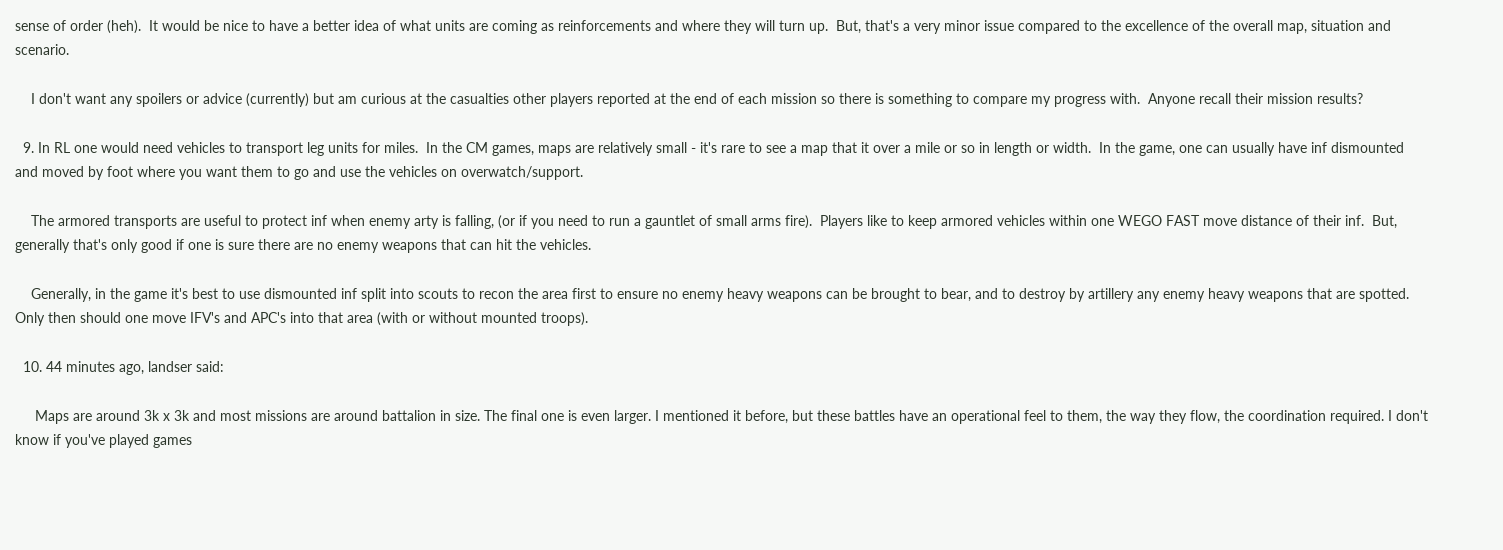sense of order (heh).  It would be nice to have a better idea of what units are coming as reinforcements and where they will turn up.  But, that's a very minor issue compared to the excellence of the overall map, situation and scenario.

    I don't want any spoilers or advice (currently) but am curious at the casualties other players reported at the end of each mission so there is something to compare my progress with.  Anyone recall their mission results?

  9. In RL one would need vehicles to transport leg units for miles.  In the CM games, maps are relatively small - it's rare to see a map that it over a mile or so in length or width.  In the game, one can usually have inf dismounted and moved by foot where you want them to go and use the vehicles on overwatch/support.

    The armored transports are useful to protect inf when enemy arty is falling, (or if you need to run a gauntlet of small arms fire).  Players like to keep armored vehicles within one WEGO FAST move distance of their inf.  But, generally that's only good if one is sure there are no enemy weapons that can hit the vehicles.

    Generally, in the game it's best to use dismounted inf split into scouts to recon the area first to ensure no enemy heavy weapons can be brought to bear, and to destroy by artillery any enemy heavy weapons that are spotted.  Only then should one move IFV's and APC's into that area (with or without mounted troops).

  10. 44 minutes ago, landser said:

     Maps are around 3k x 3k and most missions are around battalion in size. The final one is even larger. I mentioned it before, but these battles have an operational feel to them, the way they flow, the coordination required. I don't know if you've played games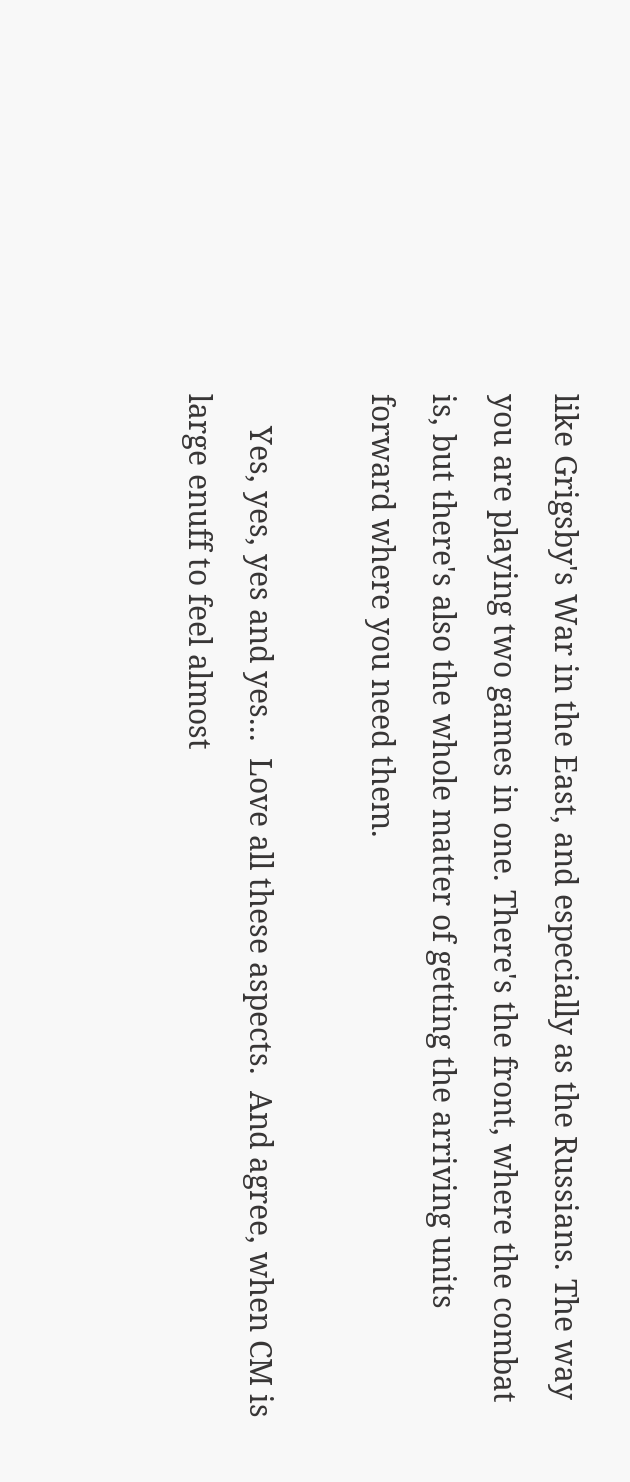like Grigsby's War in the East, and especially as the Russians. The way you are playing two games in one. There's the front, where the combat is, but there's also the whole matter of getting the arriving units forward where you need them.

    Yes, yes, yes and yes...  Love all these aspects.  And agree, when CM is large enuff to feel almost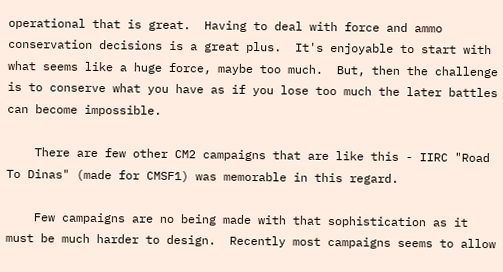operational that is great.  Having to deal with force and ammo conservation decisions is a great plus.  It's enjoyable to start with what seems like a huge force, maybe too much.  But, then the challenge is to conserve what you have as if you lose too much the later battles can become impossible.

    There are few other CM2 campaigns that are like this - IIRC "Road To Dinas" (made for CMSF1) was memorable in this regard.

    Few campaigns are no being made with that sophistication as it must be much harder to design.  Recently most campaigns seems to allow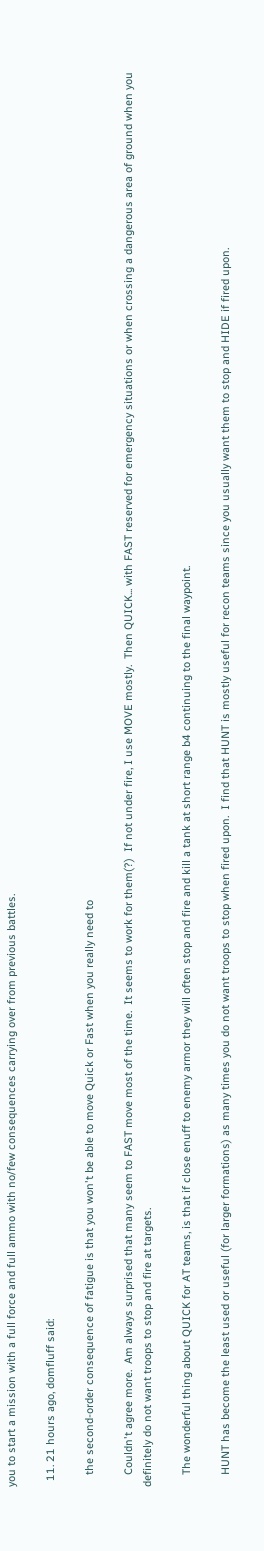you to start a mission with a full force and full ammo with no/few consequences carrying over from previous battles.

  11. 21 hours ago, domfluff said:

    the second-order consequence of fatigue is that you won't be able to move Quick or Fast when you really need to

    Couldn't agree more.  Am always surprised that many seem to FAST move most of the time.  It seems to work for them(?)  If not under fire, I use MOVE mostly.  Then QUICK... with FAST reserved for emergency situations or when crossing a dangerous area of ground when you definitely do not want troops to stop and fire at targets.

    The wonderful thing about QUICK for AT teams, is that if close enuff to enemy armor they will often stop and fire and kill a tank at short range b4 continuing to the final waypoint.

    HUNT has become the least used or useful (for larger formations) as many times you do not want troops to stop when fired upon.  I find that HUNT is mostly useful for recon teams since you usually want them to stop and HIDE if fired upon.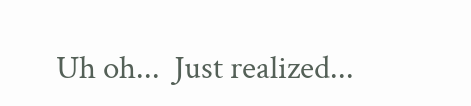Uh oh...  Just realized...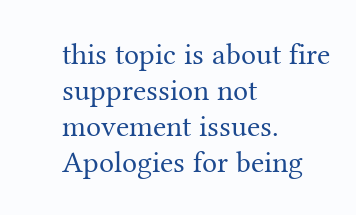this topic is about fire suppression not movement issues.  Apologies for being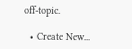off-topic.

  • Create New...